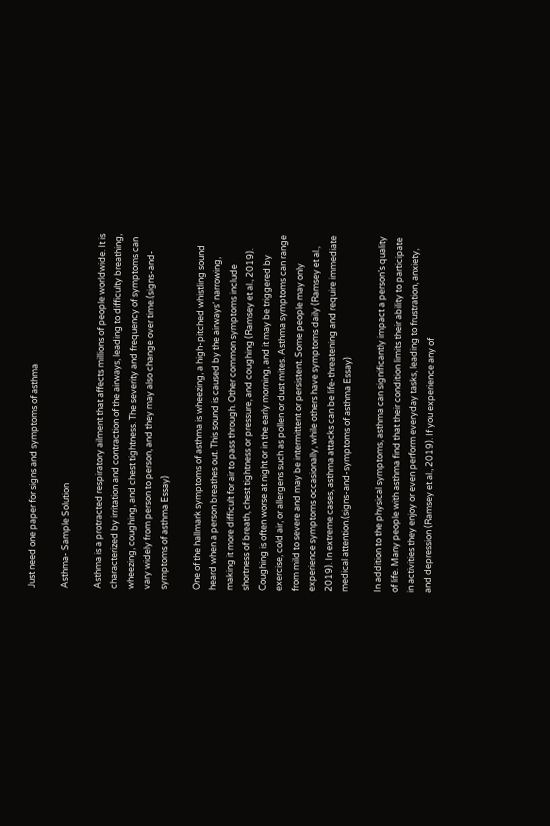Just need one paper for signs and symptoms of asthma

Asthma- Sample Solution

Asthma is a protracted respiratory ailment that affects millions of people worldwide. It is characterized by irritation and contraction of the airways, leading to difficulty breathing, wheezing, coughing, and chest tightness. The severity and frequency of symptoms can vary widely from person to person, and they may also change over time.(signs-and-symptoms of asthma Essay)

One of the hallmark symptoms of asthma is wheezing, a high-pitched whistling sound heard when a person breathes out. This sound is caused by the airways’ narrowing, making it more difficult for air to pass through. Other common symptoms include shortness of breath, chest tightness or pressure, and coughing (Ramsey et al., 2019). Coughing is often worse at night or in the early morning, and it may be triggered by exercise, cold air, or allergens such as pollen or dust mites. Asthma symptoms can range from mild to severe and may be intermittent or persistent. Some people may only experience symptoms occasionally, while others have symptoms daily (Ramsey et al., 2019). In extreme cases, asthma attacks can be life-threatening and require immediate medical attention.(signs-and-symptoms of asthma Essay)

In addition to the physical symptoms, asthma can significantly impact a person’s quality of life. Many people with asthma find that their condition limits their ability to participate in activities they enjoy or even perform everyday tasks, leading to frustration, anxiety, and depression (Ramsey et al., 2019). If you experience any of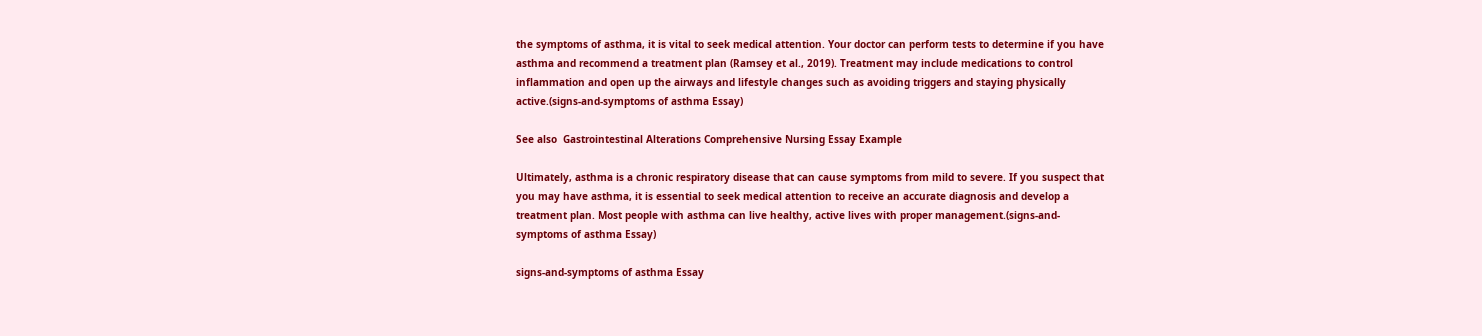the symptoms of asthma, it is vital to seek medical attention. Your doctor can perform tests to determine if you have asthma and recommend a treatment plan (Ramsey et al., 2019). Treatment may include medications to control inflammation and open up the airways and lifestyle changes such as avoiding triggers and staying physically active.(signs-and-symptoms of asthma Essay)

See also  Gastrointestinal Alterations Comprehensive Nursing Essay Example

Ultimately, asthma is a chronic respiratory disease that can cause symptoms from mild to severe. If you suspect that you may have asthma, it is essential to seek medical attention to receive an accurate diagnosis and develop a treatment plan. Most people with asthma can live healthy, active lives with proper management.(signs-and-symptoms of asthma Essay)

signs-and-symptoms of asthma Essay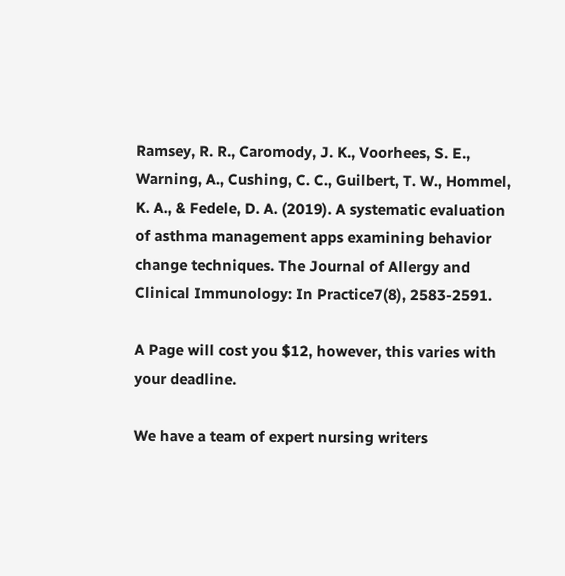Ramsey, R. R., Caromody, J. K., Voorhees, S. E., Warning, A., Cushing, C. C., Guilbert, T. W., Hommel, K. A., & Fedele, D. A. (2019). A systematic evaluation of asthma management apps examining behavior change techniques. The Journal of Allergy and Clinical Immunology: In Practice7(8), 2583-2591.

A Page will cost you $12, however, this varies with your deadline.

We have a team of expert nursing writers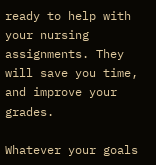ready to help with your nursing assignments. They will save you time, and improve your grades.

Whatever your goals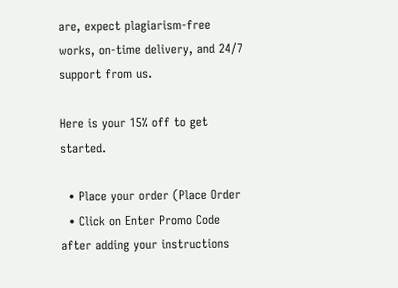are, expect plagiarism-free works, on-time delivery, and 24/7 support from us.

Here is your 15% off to get started.

  • Place your order (Place Order
  • Click on Enter Promo Code after adding your instructions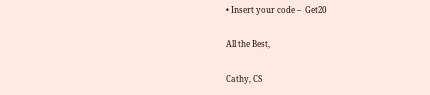• Insert your code –  Get20

All the Best,

Cathy, CS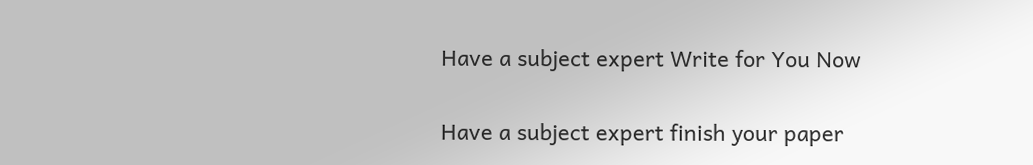Have a subject expert Write for You Now

Have a subject expert finish your paper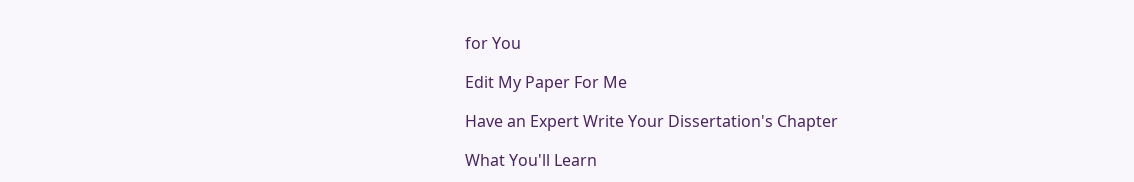for You

Edit My Paper For Me

Have an Expert Write Your Dissertation's Chapter

What You'll Learn